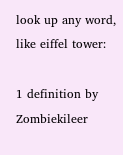look up any word, like eiffel tower:

1 definition by Zombiekileer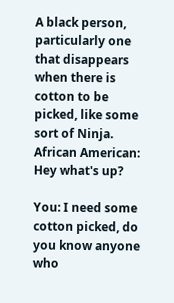A black person, particularly one that disappears when there is cotton to be picked, like some sort of Ninja.
African American: Hey what's up?

You: I need some cotton picked, do you know anyone who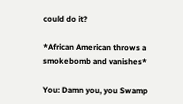could do it?

*African American throws a smokebomb and vanishes*

You: Damn you, you Swamp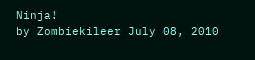Ninja!
by Zombiekileer July 08, 2010